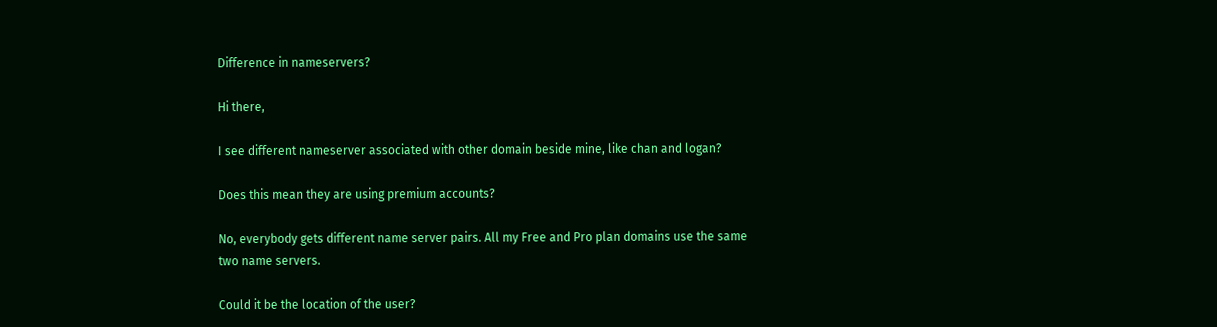Difference in nameservers?

Hi there,

I see different nameserver associated with other domain beside mine, like chan and logan?

Does this mean they are using premium accounts?

No, everybody gets different name server pairs. All my Free and Pro plan domains use the same two name servers.

Could it be the location of the user?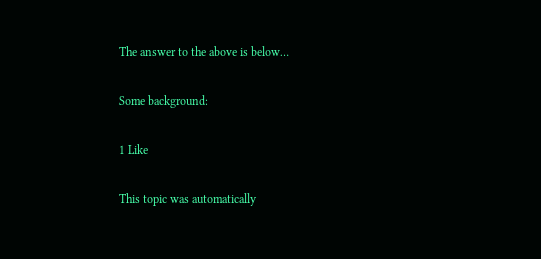The answer to the above is below…

Some background:

1 Like

This topic was automatically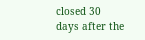closed 30 days after the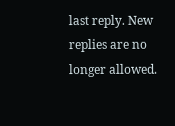last reply. New replies are no longer allowed.